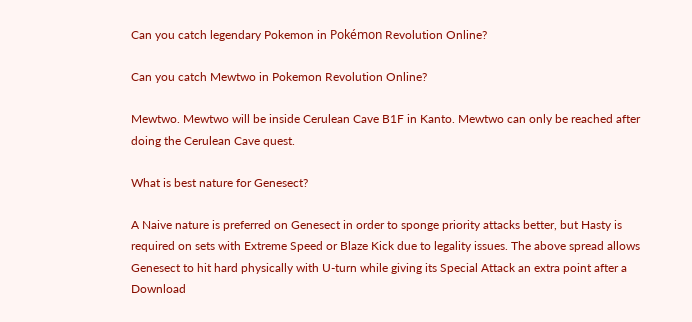Can you catch legendary Pokemon in Pokémon Revolution Online?

Can you catch Mewtwo in Pokemon Revolution Online?

Mewtwo. Mewtwo will be inside Cerulean Cave B1F in Kanto. Mewtwo can only be reached after doing the Cerulean Cave quest.

What is best nature for Genesect?

A Naive nature is preferred on Genesect in order to sponge priority attacks better, but Hasty is required on sets with Extreme Speed or Blaze Kick due to legality issues. The above spread allows Genesect to hit hard physically with U-turn while giving its Special Attack an extra point after a Download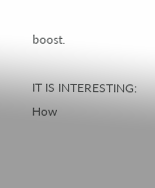boost.

IT IS INTERESTING:  How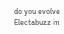do you evolve Electabuzz in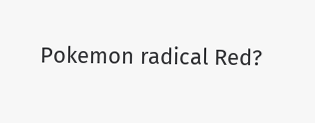Pokemon radical Red?